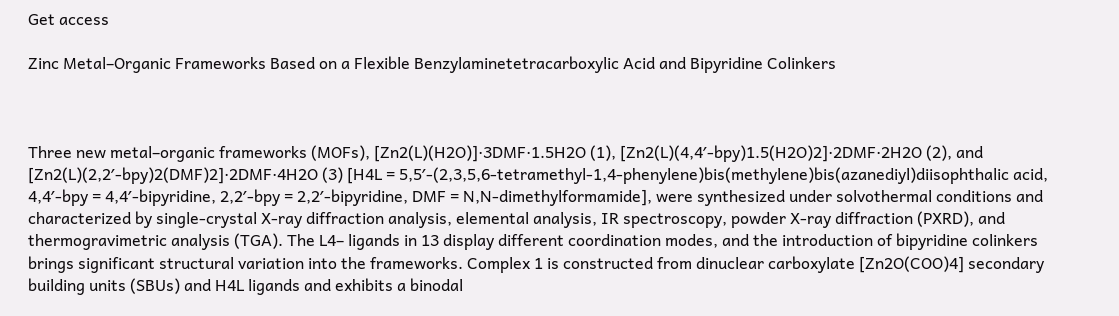Get access

Zinc Metal–Organic Frameworks Based on a Flexible Benzylaminetetracarboxylic Acid and Bipyridine Colinkers



Three new metal–organic frameworks (MOFs), [Zn2(L)(H2O)]·3DMF·1.5H2O (1), [Zn2(L)(4,4′-bpy)1.5(H2O)2]·2DMF·2H2O (2), and [Zn2(L)(2,2′-bpy)2(DMF)2]·2DMF·4H2O (3) [H4L = 5,5′-(2,3,5,6-tetramethyl-1,4-phenylene)bis(methylene)bis(azanediyl)diisophthalic acid, 4,4′-bpy = 4,4′-bipyridine, 2,2′-bpy = 2,2′-bipyridine, DMF = N,N-dimethylformamide], were synthesized under solvothermal conditions and characterized by single-crystal X-ray diffraction analysis, elemental analysis, IR spectroscopy, powder X-ray diffraction (PXRD), and thermogravimetric analysis (TGA). The L4– ligands in 13 display different coordination modes, and the introduction of bipyridine colinkers brings significant structural variation into the frameworks. Complex 1 is constructed from dinuclear carboxylate [Zn2O(COO)4] secondary building units (SBUs) and H4L ligands and exhibits a binodal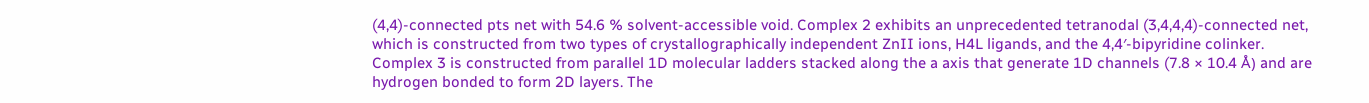(4,4)-connected pts net with 54.6 % solvent-accessible void. Complex 2 exhibits an unprecedented tetranodal (3,4,4,4)-connected net, which is constructed from two types of crystallographically independent ZnII ions, H4L ligands, and the 4,4′-bipyridine colinker. Complex 3 is constructed from parallel 1D molecular ladders stacked along the a axis that generate 1D channels (7.8 × 10.4 Å) and are hydrogen bonded to form 2D layers. The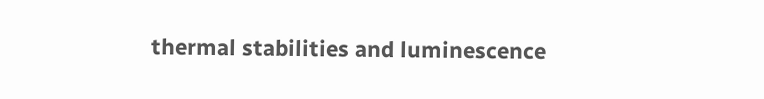thermal stabilities and luminescence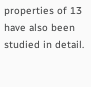properties of 13 have also been studied in detail.